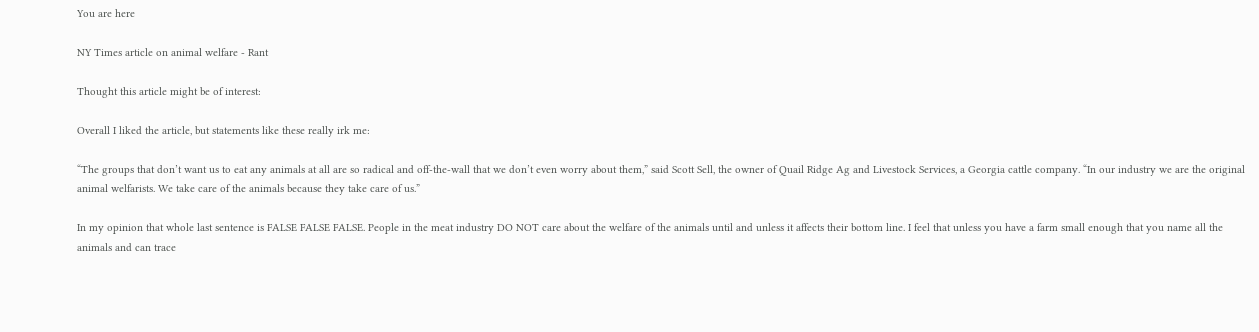You are here

NY Times article on animal welfare - Rant

Thought this article might be of interest:

Overall I liked the article, but statements like these really irk me:

“The groups that don’t want us to eat any animals at all are so radical and off-the-wall that we don’t even worry about them,” said Scott Sell, the owner of Quail Ridge Ag and Livestock Services, a Georgia cattle company. “In our industry we are the original animal welfarists. We take care of the animals because they take care of us.”

In my opinion that whole last sentence is FALSE FALSE FALSE. People in the meat industry DO NOT care about the welfare of the animals until and unless it affects their bottom line. I feel that unless you have a farm small enough that you name all the animals and can trace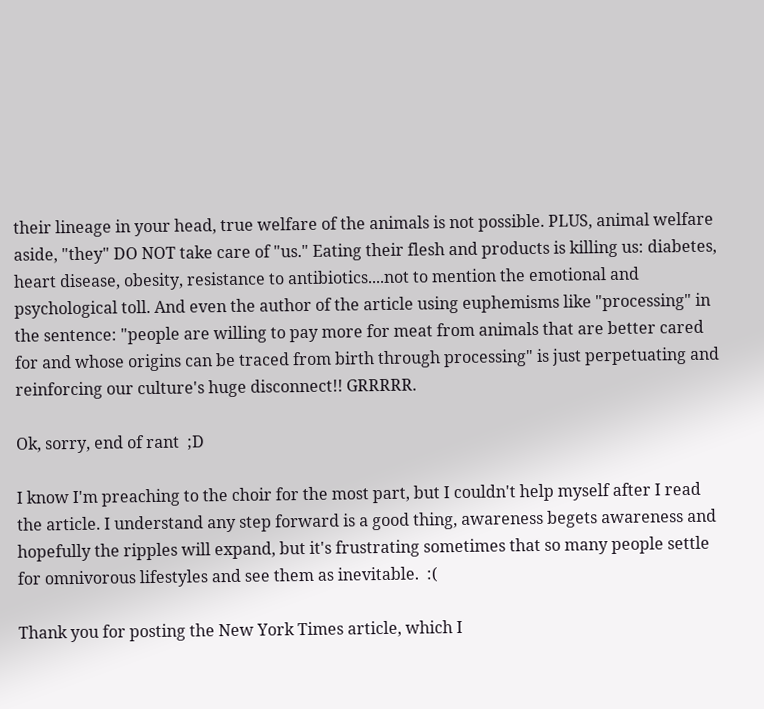their lineage in your head, true welfare of the animals is not possible. PLUS, animal welfare aside, "they" DO NOT take care of "us." Eating their flesh and products is killing us: diabetes, heart disease, obesity, resistance to antibiotics....not to mention the emotional and psychological toll. And even the author of the article using euphemisms like "processing" in the sentence: "people are willing to pay more for meat from animals that are better cared for and whose origins can be traced from birth through processing" is just perpetuating and reinforcing our culture's huge disconnect!! GRRRRR.

Ok, sorry, end of rant  ;D

I know I'm preaching to the choir for the most part, but I couldn't help myself after I read the article. I understand any step forward is a good thing, awareness begets awareness and hopefully the ripples will expand, but it's frustrating sometimes that so many people settle for omnivorous lifestyles and see them as inevitable.  :(

Thank you for posting the New York Times article, which I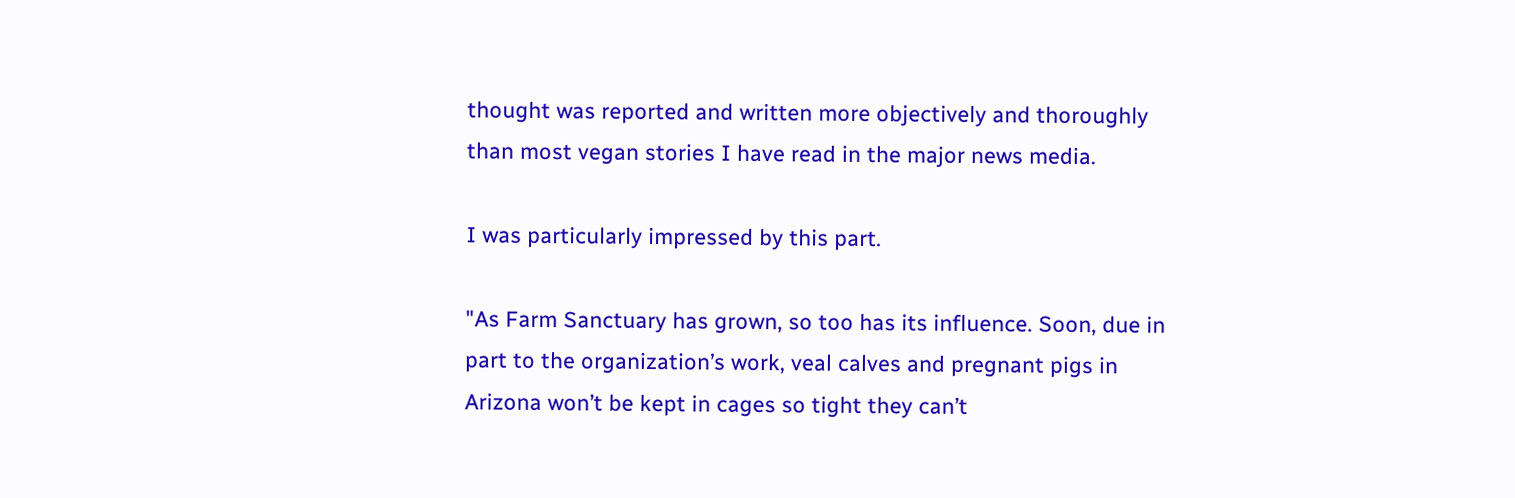thought was reported and written more objectively and thoroughly than most vegan stories I have read in the major news media.

I was particularly impressed by this part.

"As Farm Sanctuary has grown, so too has its influence. Soon, due in part to the organization’s work, veal calves and pregnant pigs in Arizona won’t be kept in cages so tight they can’t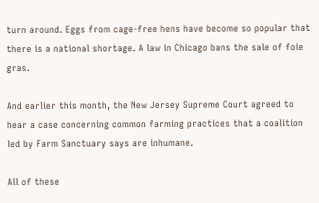turn around. Eggs from cage-free hens have become so popular that there is a national shortage. A law in Chicago bans the sale of foie gras.

And earlier this month, the New Jersey Supreme Court agreed to hear a case concerning common farming practices that a coalition led by Farm Sanctuary says are inhumane.

All of these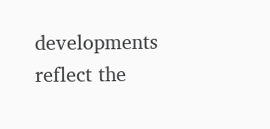developments reflect the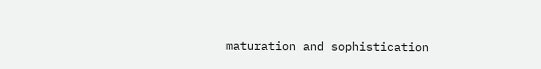maturation and sophistication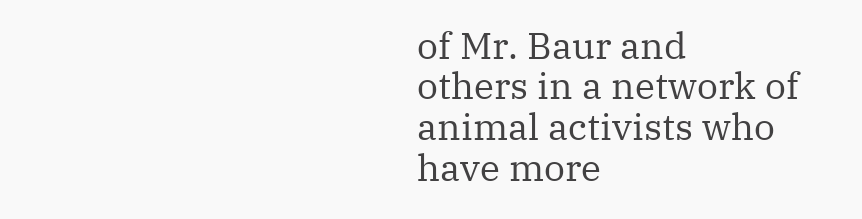of Mr. Baur and others in a network of animal activists who have more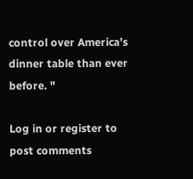control over America’s dinner table than ever before. "

Log in or register to post comments